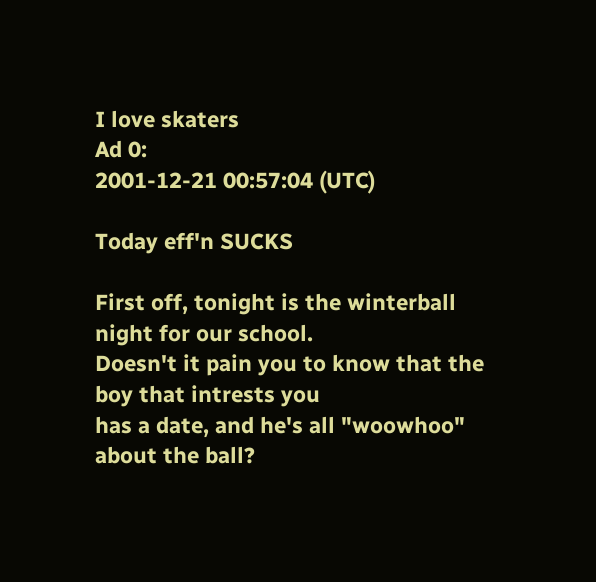I love skaters
Ad 0:
2001-12-21 00:57:04 (UTC)

Today eff'n SUCKS

First off, tonight is the winterball night for our school.
Doesn't it pain you to know that the boy that intrests you
has a date, and he's all "woowhoo" about the ball?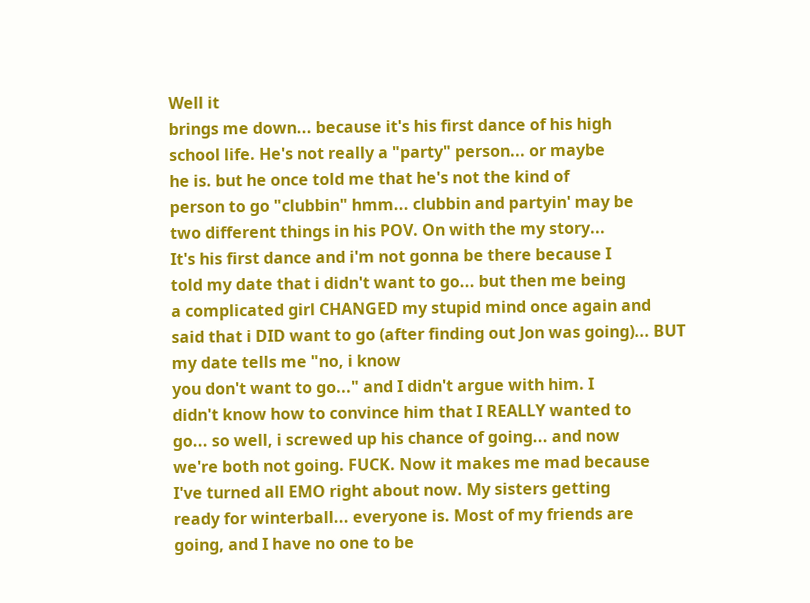Well it
brings me down... because it's his first dance of his high
school life. He's not really a "party" person... or maybe
he is. but he once told me that he's not the kind of
person to go "clubbin" hmm... clubbin and partyin' may be
two different things in his POV. On with the my story...
It's his first dance and i'm not gonna be there because I
told my date that i didn't want to go... but then me being
a complicated girl CHANGED my stupid mind once again and
said that i DID want to go (after finding out Jon was going)... BUT
my date tells me "no, i know
you don't want to go..." and I didn't argue with him. I
didn't know how to convince him that I REALLY wanted to
go... so well, i screwed up his chance of going... and now
we're both not going. FUCK. Now it makes me mad because
I've turned all EMO right about now. My sisters getting
ready for winterball... everyone is. Most of my friends are
going, and I have no one to be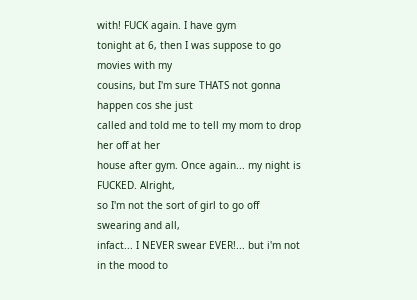with! FUCK again. I have gym
tonight at 6, then I was suppose to go movies with my
cousins, but I'm sure THATS not gonna happen cos she just
called and told me to tell my mom to drop her off at her
house after gym. Once again... my night is FUCKED. Alright,
so I'm not the sort of girl to go off swearing and all,
infact... I NEVER swear EVER!... but i'm not in the mood to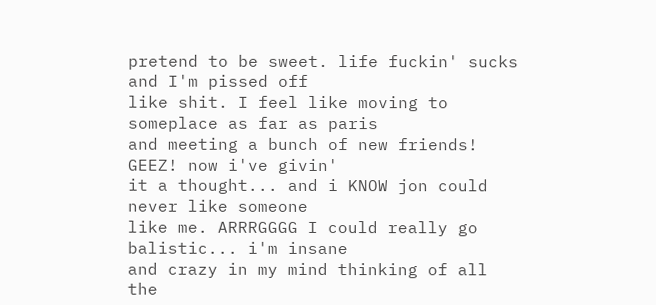pretend to be sweet. life fuckin' sucks and I'm pissed off
like shit. I feel like moving to someplace as far as paris
and meeting a bunch of new friends! GEEZ! now i've givin'
it a thought... and i KNOW jon could never like someone
like me. ARRRGGGG I could really go balistic... i'm insane
and crazy in my mind thinking of all the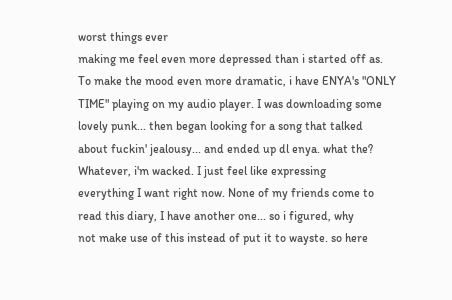worst things ever
making me feel even more depressed than i started off as.
To make the mood even more dramatic, i have ENYA's "ONLY
TIME" playing on my audio player. I was downloading some
lovely punk... then began looking for a song that talked
about fuckin' jealousy... and ended up dl enya. what the?
Whatever, i'm wacked. I just feel like expressing
everything I want right now. None of my friends come to
read this diary, I have another one... so i figured, why
not make use of this instead of put it to wayste. so here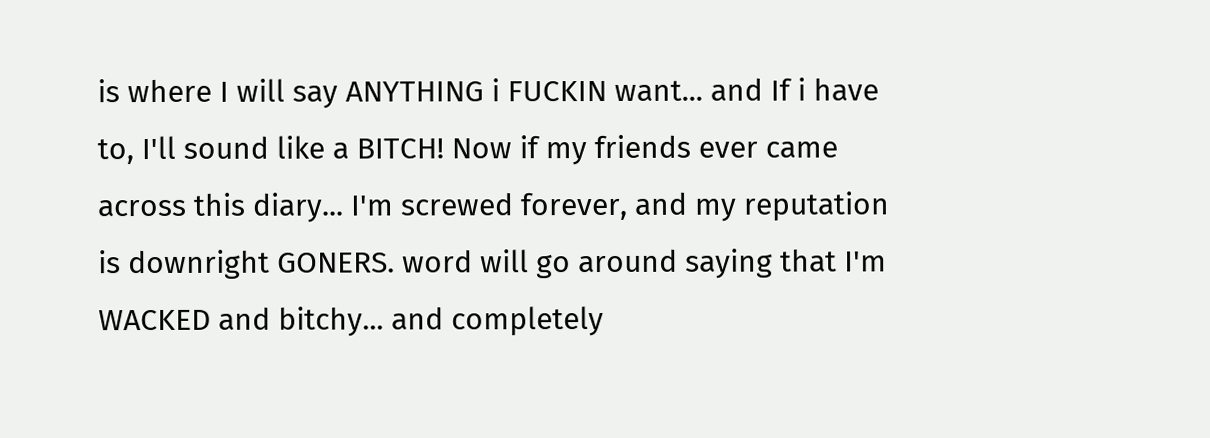is where I will say ANYTHING i FUCKIN want... and If i have
to, I'll sound like a BITCH! Now if my friends ever came
across this diary... I'm screwed forever, and my reputation
is downright GONERS. word will go around saying that I'm
WACKED and bitchy... and completely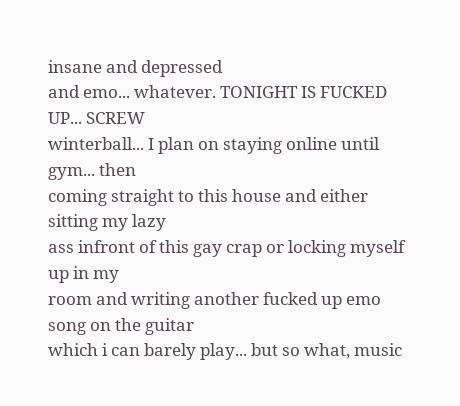insane and depressed
and emo... whatever. TONIGHT IS FUCKED UP... SCREW
winterball... I plan on staying online until gym... then
coming straight to this house and either sitting my lazy
ass infront of this gay crap or locking myself up in my
room and writing another fucked up emo song on the guitar
which i can barely play... but so what, music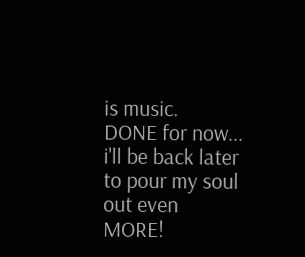is music.
DONE for now... i'll be back later to pour my soul out even
MORE!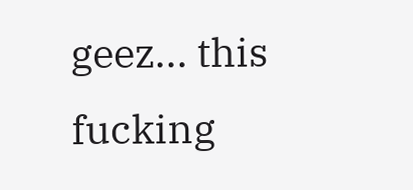geez... this fucking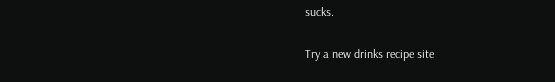sucks.

Try a new drinks recipe site